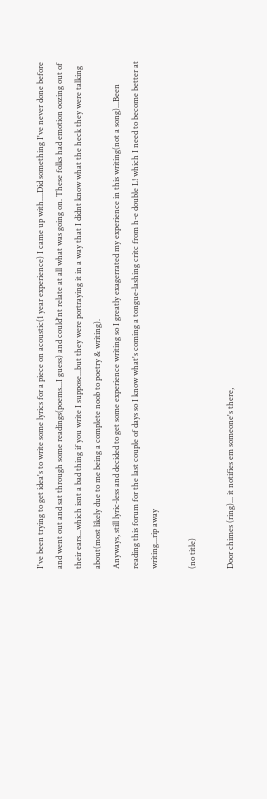I've been trying to get idea's to write some lyrics for a piece on acoustic(1 year experience) I came up with....Did something I've never done before and went out and sat through some readings(poems...I guess) and could'nt relate at all what was going on. These folks had emotion oozing out of their ears...which isnt a bad thing if you write I suppose...but they were portraying it in a way that I didnt know what the heck they were talking about(most likely due to me being a complete noob to poetry & writing).
Anyways, still lyric-less and decided to get some experience writing so I greatly exagerrated my experience in this writing(not a song)...Been reading this forum for the last couple of days so I know what's coming a tongue-lashing critc from h-e double L! which I need to become better at writing...rip away

(no title)

Door chimes (ring)... it notifies em someone's there,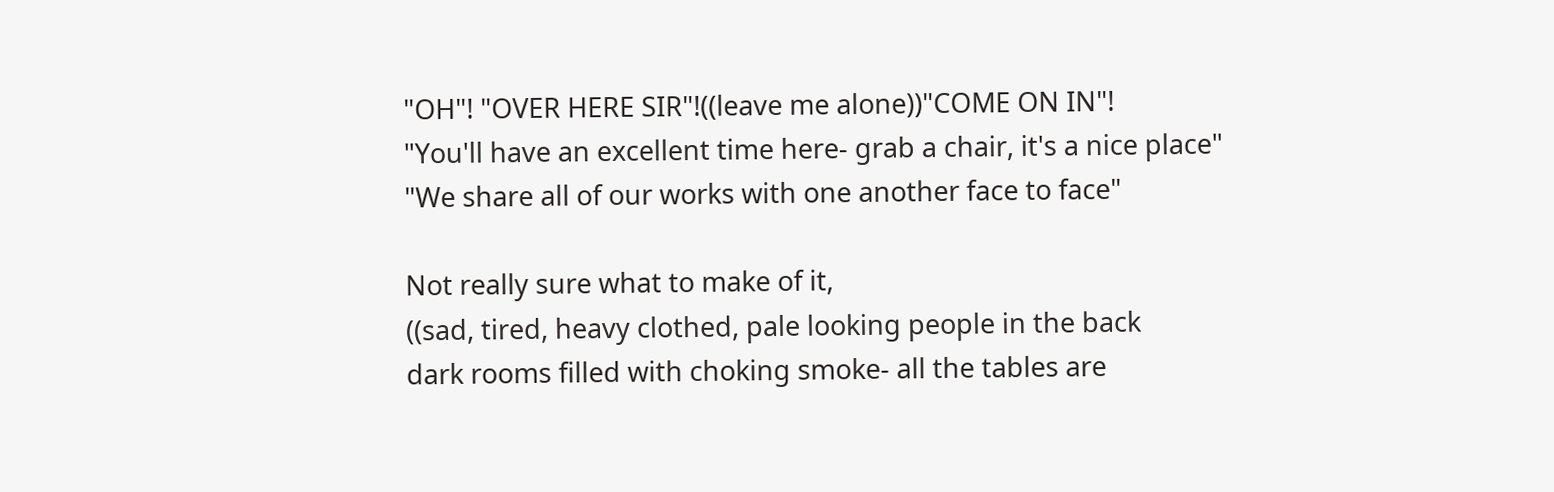"OH"! "OVER HERE SIR"!((leave me alone))"COME ON IN"!
"You'll have an excellent time here- grab a chair, it's a nice place"
"We share all of our works with one another face to face"

Not really sure what to make of it,
((sad, tired, heavy clothed, pale looking people in the back
dark rooms filled with choking smoke- all the tables are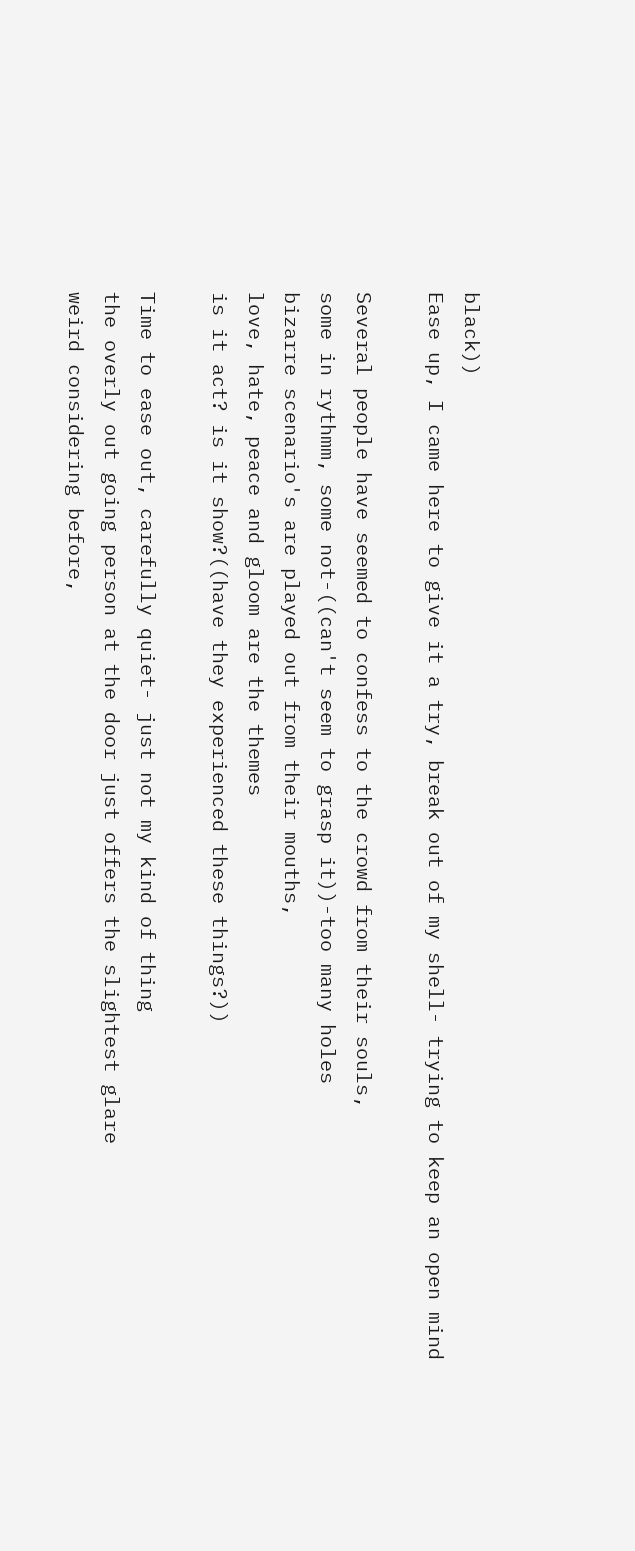black))
Ease up, I came here to give it a try, break out of my shell- trying to keep an open mind

Several people have seemed to confess to the crowd from their souls,
some in rythmm, some not-((can't seem to grasp it))-too many holes
bizarre scenario's are played out from their mouths,
love, hate, peace and gloom are the themes
is it act? is it show?((have they experienced these things?))

Time to ease out, carefully quiet- just not my kind of thing
the overly out going person at the door just offers the slightest glare
weird considering before,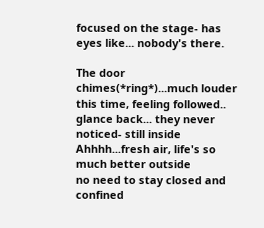focused on the stage- has eyes like... nobody's there.

The door chimes(*ring*)...much louder this time, feeling followed.. glance back... they never noticed- still inside
Ahhhh...fresh air, life's so much better outside
no need to stay closed and confined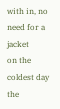with in, no need for a jacket
on the coldest day the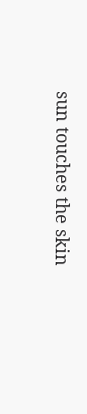sun touches the skin